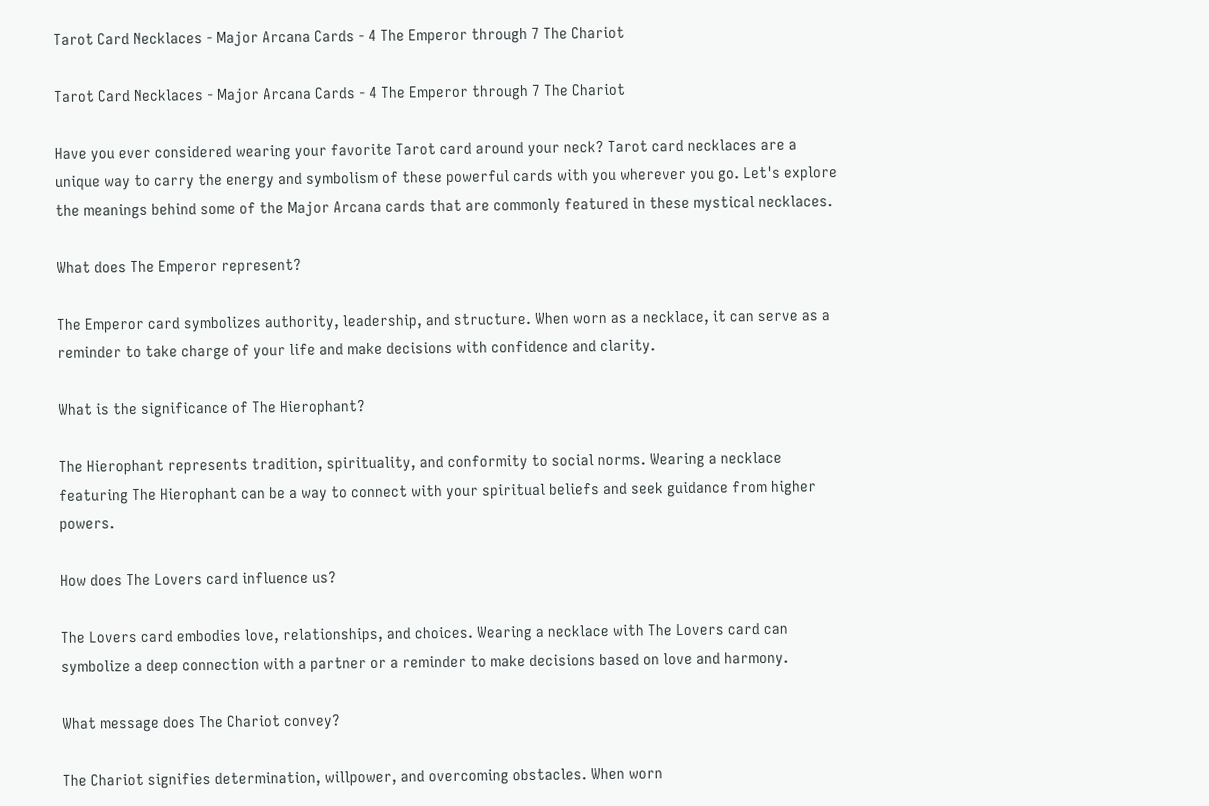Tarot Card Necklaces - Major Arcana Cards - 4 The Emperor through 7 The Chariot

Tarot Card Necklaces - Major Arcana Cards - 4 The Emperor through 7 The Chariot

Have you ever considered wearing your favorite Tarot card around your neck? Tarot card necklaces are a unique way to carry the energy and symbolism of these powerful cards with you wherever you go. Let's explore the meanings behind some of the Major Arcana cards that are commonly featured in these mystical necklaces.

What does The Emperor represent?

The Emperor card symbolizes authority, leadership, and structure. When worn as a necklace, it can serve as a reminder to take charge of your life and make decisions with confidence and clarity.

What is the significance of The Hierophant?

The Hierophant represents tradition, spirituality, and conformity to social norms. Wearing a necklace featuring The Hierophant can be a way to connect with your spiritual beliefs and seek guidance from higher powers.

How does The Lovers card influence us?

The Lovers card embodies love, relationships, and choices. Wearing a necklace with The Lovers card can symbolize a deep connection with a partner or a reminder to make decisions based on love and harmony.

What message does The Chariot convey?

The Chariot signifies determination, willpower, and overcoming obstacles. When worn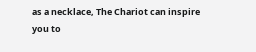as a necklace, The Chariot can inspire you to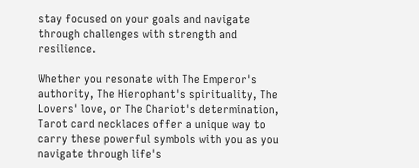stay focused on your goals and navigate through challenges with strength and resilience.

Whether you resonate with The Emperor's authority, The Hierophant's spirituality, The Lovers' love, or The Chariot's determination, Tarot card necklaces offer a unique way to carry these powerful symbols with you as you navigate through life's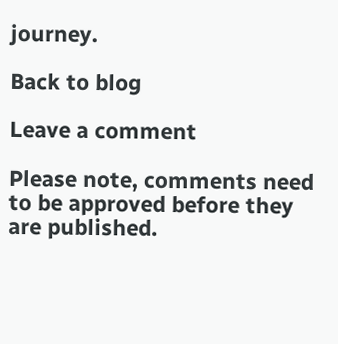journey.

Back to blog

Leave a comment

Please note, comments need to be approved before they are published.